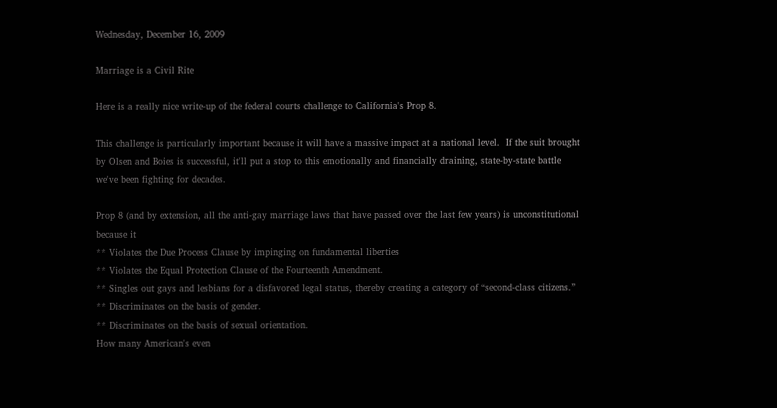Wednesday, December 16, 2009

Marriage is a Civil Rite

Here is a really nice write-up of the federal courts challenge to California's Prop 8.

This challenge is particularly important because it will have a massive impact at a national level.  If the suit brought by Olsen and Boies is successful, it'll put a stop to this emotionally and financially draining, state-by-state battle we've been fighting for decades.

Prop 8 (and by extension, all the anti-gay marriage laws that have passed over the last few years) is unconstitutional because it
** Violates the Due Process Clause by impinging on fundamental liberties
** Violates the Equal Protection Clause of the Fourteenth Amendment.
** Singles out gays and lesbians for a disfavored legal status, thereby creating a category of “second-class citizens.”
** Discriminates on the basis of gender.
** Discriminates on the basis of sexual orientation.
How many American's even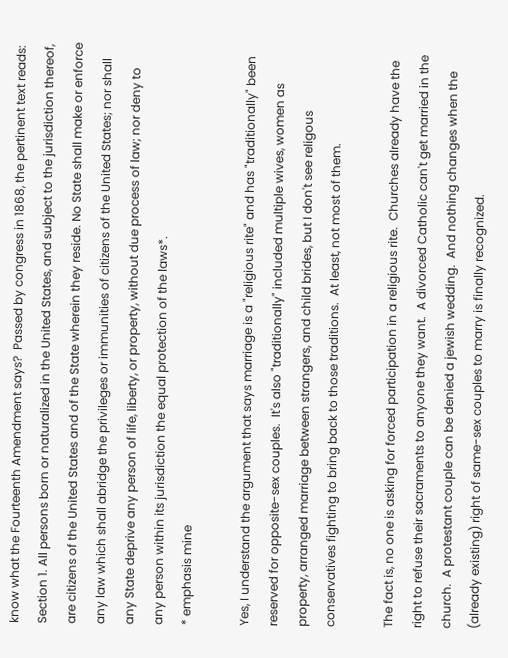know what the Fourteenth Amendment says?  Passed by congress in 1868, the pertinent text reads:
Section 1. All persons born or naturalized in the United States, and subject to the jurisdiction thereof, are citizens of the United States and of the State wherein they reside. No State shall make or enforce any law which shall abridge the privileges or immunities of citizens of the United States; nor shall any State deprive any person of life, liberty, or property, without due process of law; nor deny to any person within its jurisdiction the equal protection of the laws*.
* emphasis mine

Yes, I understand the argument that says marriage is a "religious rite" and has "traditionally" been reserved for opposite-sex couples.  It's also "traditionally" included multiple wives, women as property, arranged marriage between strangers, and child brides, but I don't see religous conservatives fighting to bring back to those traditions.  At least, not most of them.

The fact is, no one is asking for forced participation in a religious rite.  Churches already have the right to refuse their sacraments to anyone they want.  A divorced Catholic can't get married in the church.  A protestant couple can be denied a jewish wedding.  And nothing changes when the (already existing) right of same-sex couples to marry is finally recognized.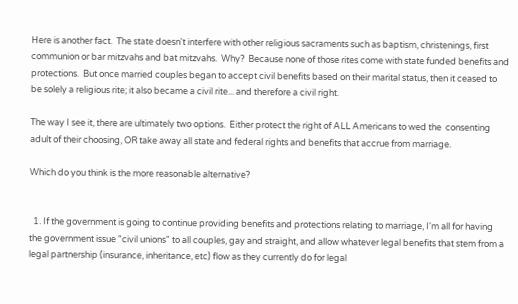Here is another fact.  The state doesn't interfere with other religious sacraments such as baptism, christenings, first communion or bar mitzvahs and bat mitzvahs.  Why?  Because none of those rites come with state funded benefits and protections.  But once married couples began to accept civil benefits based on their marital status, then it ceased to be solely a religious rite; it also became a civil rite... and therefore a civil right.

The way I see it, there are ultimately two options.  Either protect the right of ALL Americans to wed the  consenting adult of their choosing, OR take away all state and federal rights and benefits that accrue from marriage.

Which do you think is the more reasonable alternative?


  1. If the government is going to continue providing benefits and protections relating to marriage, I'm all for having the government issue "civil unions" to all couples, gay and straight, and allow whatever legal benefits that stem from a legal partnership (insurance, inheritance, etc) flow as they currently do for legal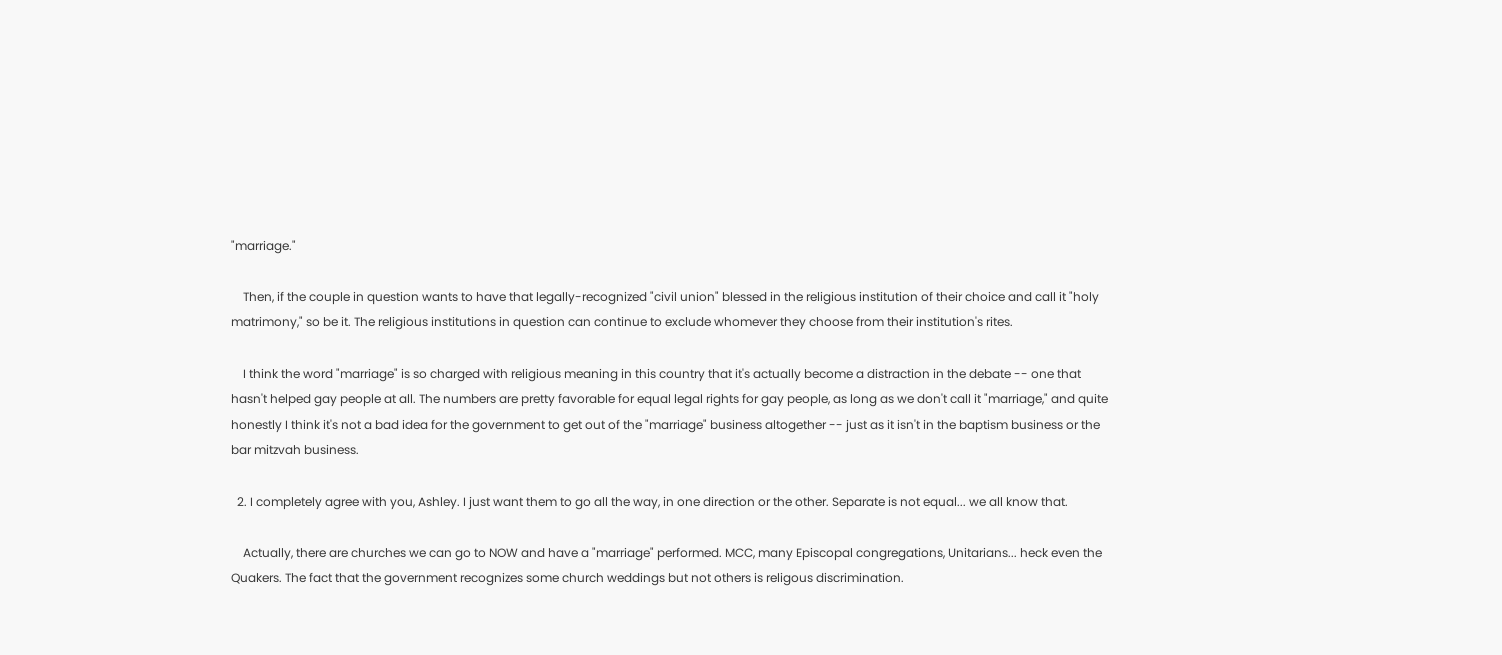"marriage."

    Then, if the couple in question wants to have that legally-recognized "civil union" blessed in the religious institution of their choice and call it "holy matrimony," so be it. The religious institutions in question can continue to exclude whomever they choose from their institution's rites.

    I think the word "marriage" is so charged with religious meaning in this country that it's actually become a distraction in the debate -- one that hasn't helped gay people at all. The numbers are pretty favorable for equal legal rights for gay people, as long as we don't call it "marriage," and quite honestly I think it's not a bad idea for the government to get out of the "marriage" business altogether -- just as it isn't in the baptism business or the bar mitzvah business.

  2. I completely agree with you, Ashley. I just want them to go all the way, in one direction or the other. Separate is not equal... we all know that.

    Actually, there are churches we can go to NOW and have a "marriage" performed. MCC, many Episcopal congregations, Unitarians... heck even the Quakers. The fact that the government recognizes some church weddings but not others is religous discrimination.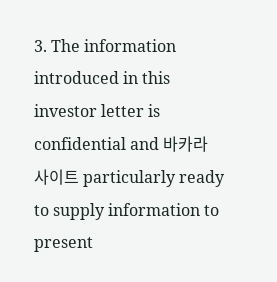3. The information introduced in this investor letter is confidential and 바카라 사이트 particularly ready to supply information to present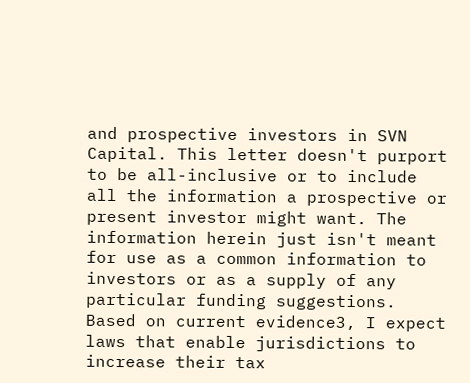and prospective investors in SVN Capital. This letter doesn't purport to be all-inclusive or to include all the information a prospective or present investor might want. The information herein just isn't meant for use as a common information to investors or as a supply of any particular funding suggestions. Based on current evidence3, I expect laws that enable jurisdictions to increase their tax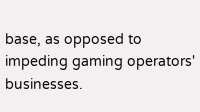base, as opposed to impeding gaming operators' businesses.